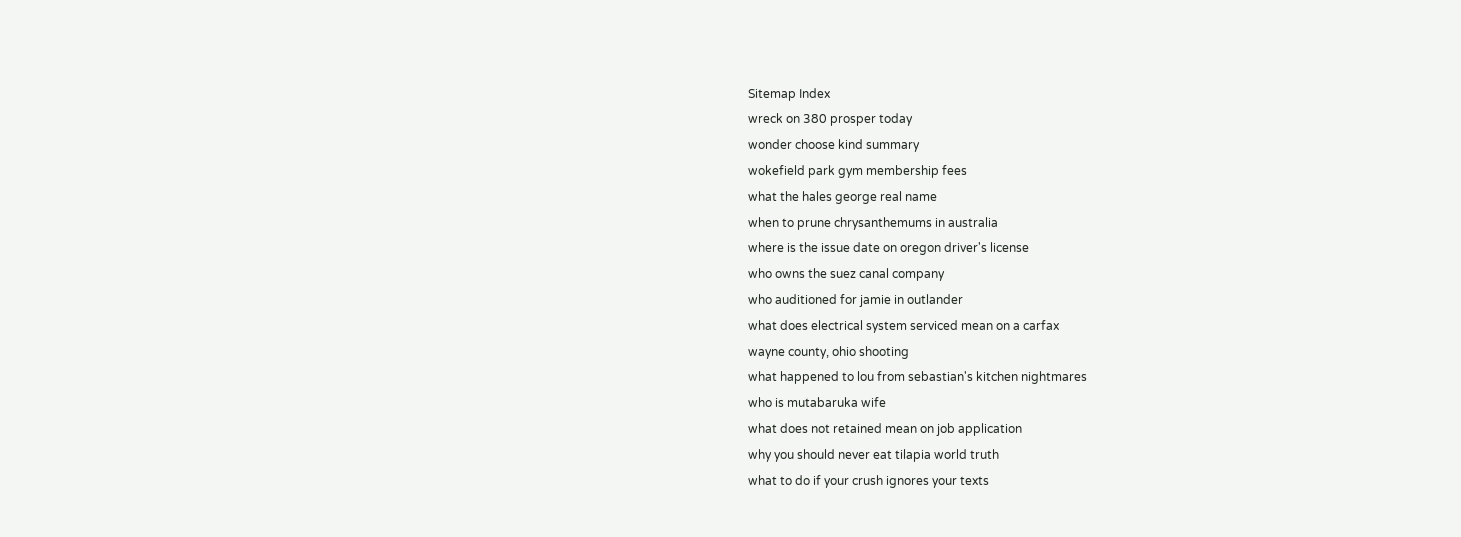Sitemap Index
wreck on 380 prosper today
wonder choose kind summary
wokefield park gym membership fees
what the hales george real name
when to prune chrysanthemums in australia
where is the issue date on oregon driver's license
who owns the suez canal company
who auditioned for jamie in outlander
what does electrical system serviced mean on a carfax
wayne county, ohio shooting
what happened to lou from sebastian's kitchen nightmares
who is mutabaruka wife
what does not retained mean on job application
why you should never eat tilapia world truth
what to do if your crush ignores your texts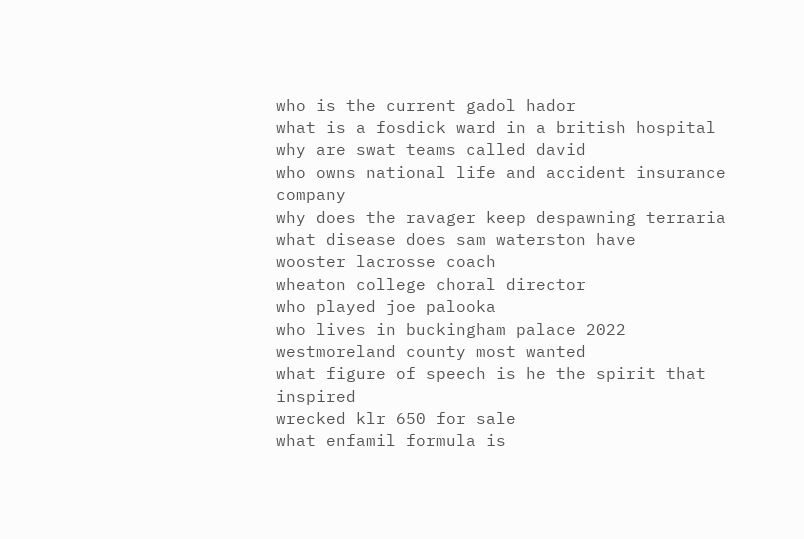who is the current gadol hador
what is a fosdick ward in a british hospital
why are swat teams called david
who owns national life and accident insurance company
why does the ravager keep despawning terraria
what disease does sam waterston have
wooster lacrosse coach
wheaton college choral director
who played joe palooka
who lives in buckingham palace 2022
westmoreland county most wanted
what figure of speech is he the spirit that inspired
wrecked klr 650 for sale
what enfamil formula is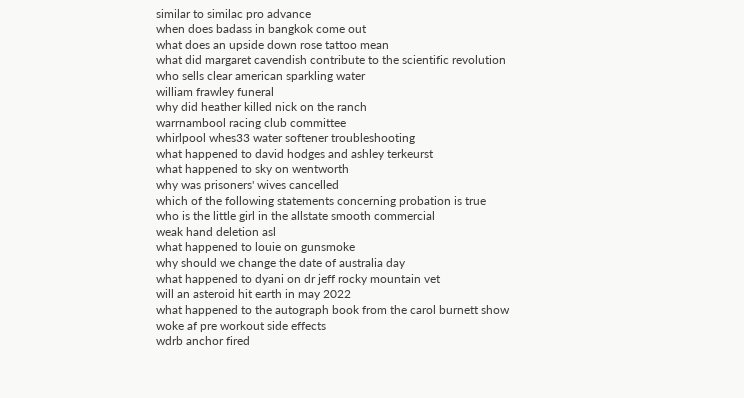similar to similac pro advance
when does badass in bangkok come out
what does an upside down rose tattoo mean
what did margaret cavendish contribute to the scientific revolution
who sells clear american sparkling water
william frawley funeral
why did heather killed nick on the ranch
warrnambool racing club committee
whirlpool whes33 water softener troubleshooting
what happened to david hodges and ashley terkeurst
what happened to sky on wentworth
why was prisoners' wives cancelled
which of the following statements concerning probation is true
who is the little girl in the allstate smooth commercial
weak hand deletion asl
what happened to louie on gunsmoke
why should we change the date of australia day
what happened to dyani on dr jeff rocky mountain vet
will an asteroid hit earth in may 2022
what happened to the autograph book from the carol burnett show
woke af pre workout side effects
wdrb anchor fired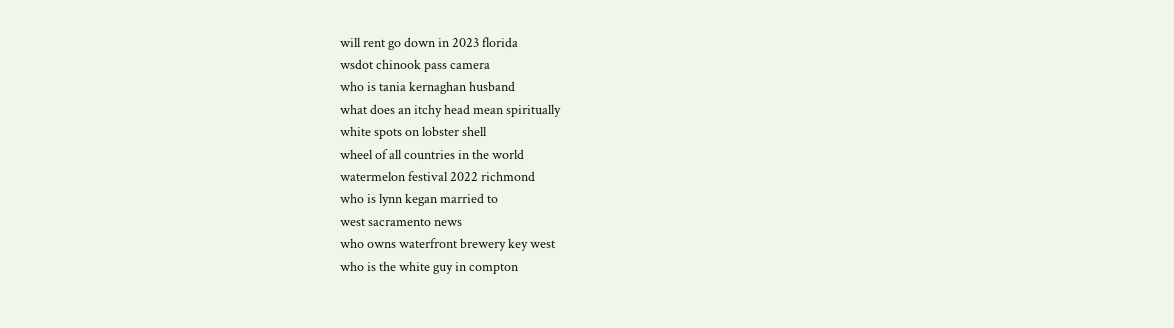will rent go down in 2023 florida
wsdot chinook pass camera
who is tania kernaghan husband
what does an itchy head mean spiritually
white spots on lobster shell
wheel of all countries in the world
watermelon festival 2022 richmond
who is lynn kegan married to
west sacramento news
who owns waterfront brewery key west
who is the white guy in compton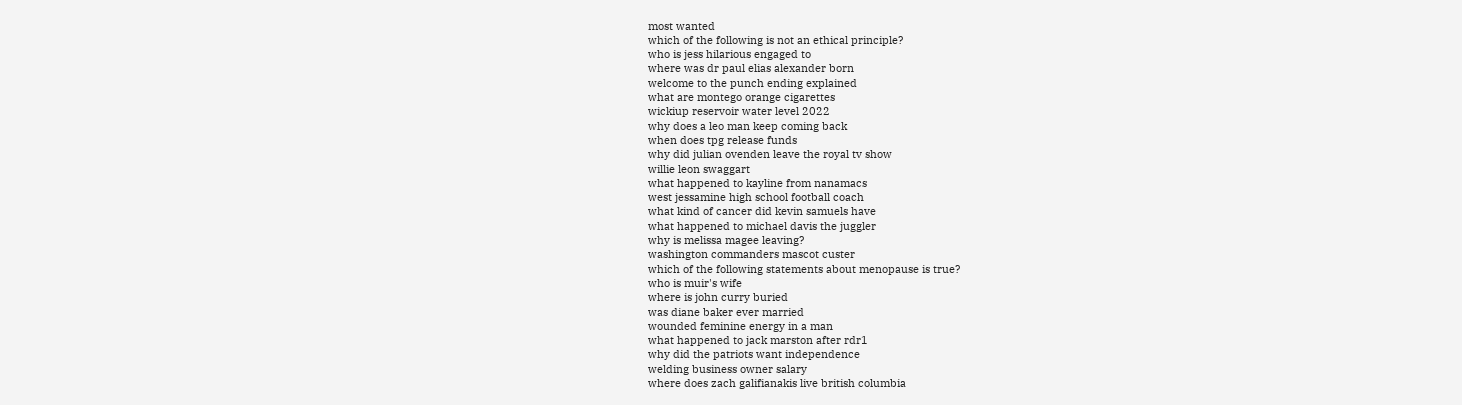most wanted
which of the following is not an ethical principle?
who is jess hilarious engaged to
where was dr paul elias alexander born
welcome to the punch ending explained
what are montego orange cigarettes
wickiup reservoir water level 2022
why does a leo man keep coming back
when does tpg release funds
why did julian ovenden leave the royal tv show
willie leon swaggart
what happened to kayline from nanamacs
west jessamine high school football coach
what kind of cancer did kevin samuels have
what happened to michael davis the juggler
why is melissa magee leaving?
washington commanders mascot custer
which of the following statements about menopause is true?
who is muir's wife
where is john curry buried
was diane baker ever married
wounded feminine energy in a man
what happened to jack marston after rdr1
why did the patriots want independence
welding business owner salary
where does zach galifianakis live british columbia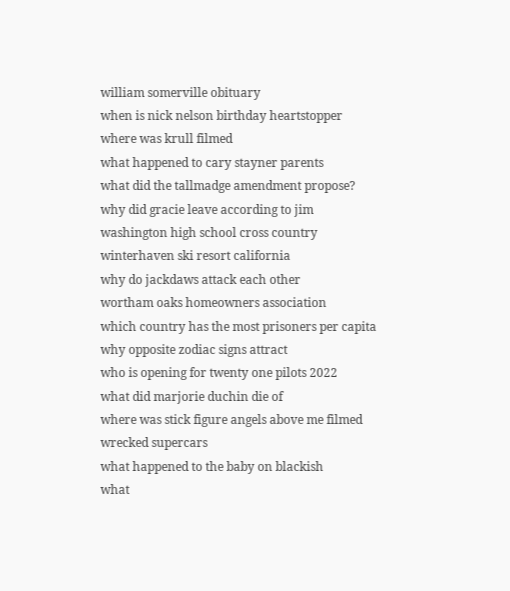william somerville obituary
when is nick nelson birthday heartstopper
where was krull filmed
what happened to cary stayner parents
what did the tallmadge amendment propose?
why did gracie leave according to jim
washington high school cross country
winterhaven ski resort california
why do jackdaws attack each other
wortham oaks homeowners association
which country has the most prisoners per capita
why opposite zodiac signs attract
who is opening for twenty one pilots 2022
what did marjorie duchin die of
where was stick figure angels above me filmed
wrecked supercars
what happened to the baby on blackish
what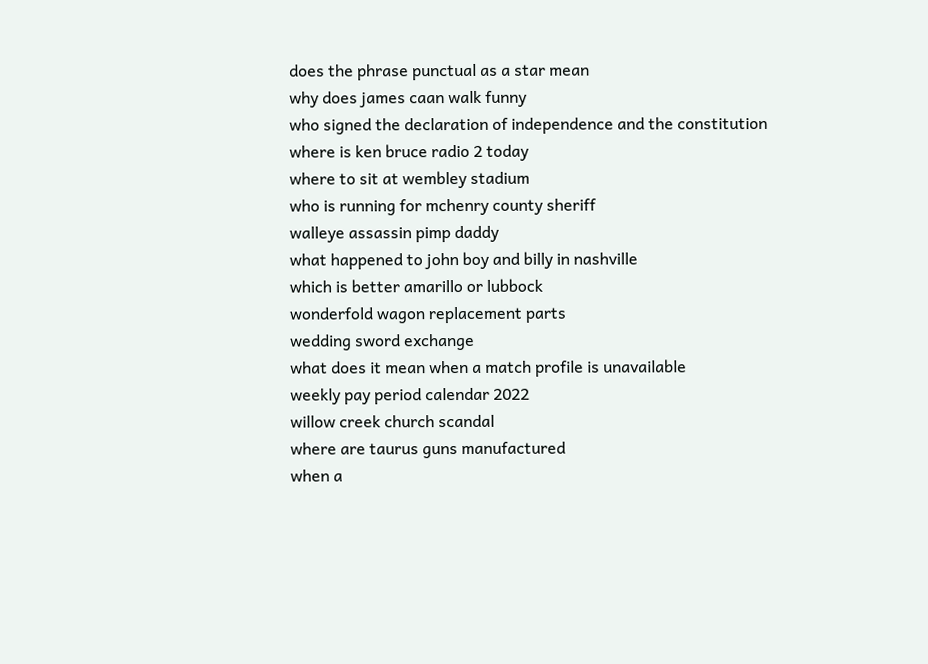does the phrase punctual as a star mean
why does james caan walk funny
who signed the declaration of independence and the constitution
where is ken bruce radio 2 today
where to sit at wembley stadium
who is running for mchenry county sheriff
walleye assassin pimp daddy
what happened to john boy and billy in nashville
which is better amarillo or lubbock
wonderfold wagon replacement parts
wedding sword exchange
what does it mean when a match profile is unavailable
weekly pay period calendar 2022
willow creek church scandal
where are taurus guns manufactured
when a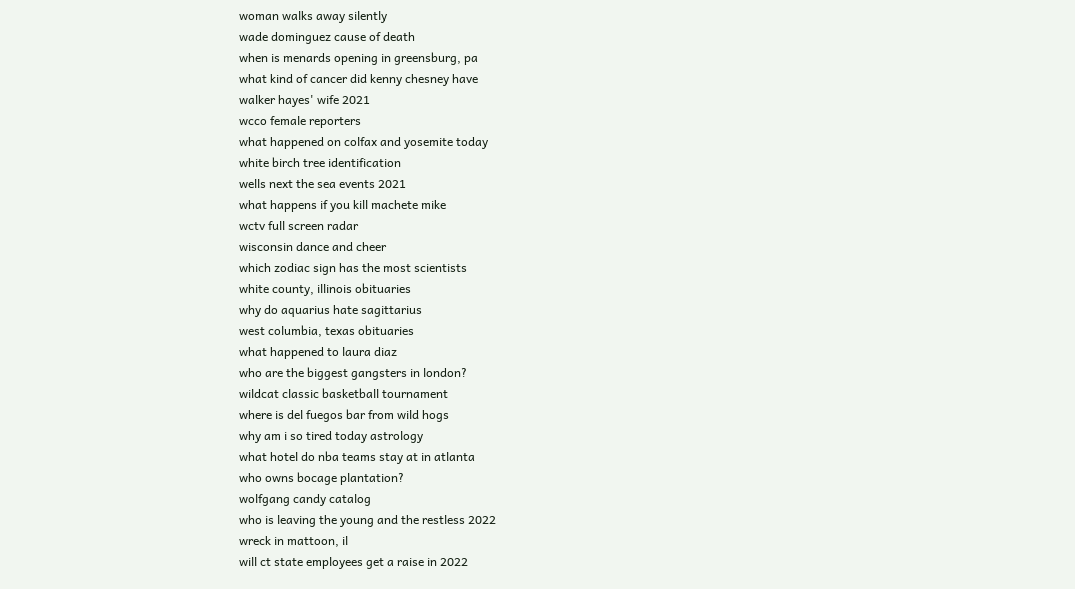woman walks away silently
wade dominguez cause of death
when is menards opening in greensburg, pa
what kind of cancer did kenny chesney have
walker hayes' wife 2021
wcco female reporters
what happened on colfax and yosemite today
white birch tree identification
wells next the sea events 2021
what happens if you kill machete mike
wctv full screen radar
wisconsin dance and cheer
which zodiac sign has the most scientists
white county, illinois obituaries
why do aquarius hate sagittarius
west columbia, texas obituaries
what happened to laura diaz
who are the biggest gangsters in london?
wildcat classic basketball tournament
where is del fuegos bar from wild hogs
why am i so tired today astrology
what hotel do nba teams stay at in atlanta
who owns bocage plantation?
wolfgang candy catalog
who is leaving the young and the restless 2022
wreck in mattoon, il
will ct state employees get a raise in 2022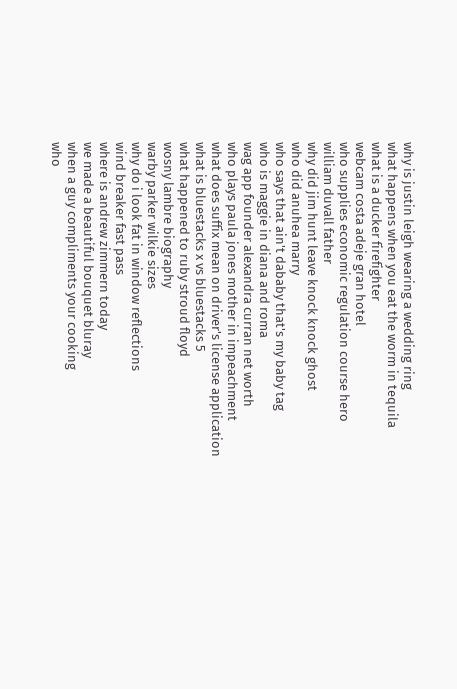why is justin leigh wearing a wedding ring
what happens when you eat the worm in tequila
what is a ducker firefighter
webcam costa adeje gran hotel
who supplies economic regulation course hero
william duvall father
why did jim hunt leave knock knock ghost
who did anuhea marry
who says that ain't dababy that's my baby tag
who is maggie in diana and roma
wag app founder alexandra curran net worth
who plays paula jones mother in impeachment
what does suffix mean on driver's license application
what is bluestacks x vs bluestacks 5
what happened to ruby stroud floyd
wosny lambre biography
warby parker wilkie sizes
why do i look fat in window reflections
wind breaker fast pass
where is andrew zimmern today
we made a beautiful bouquet bluray
when a guy compliments your cooking
who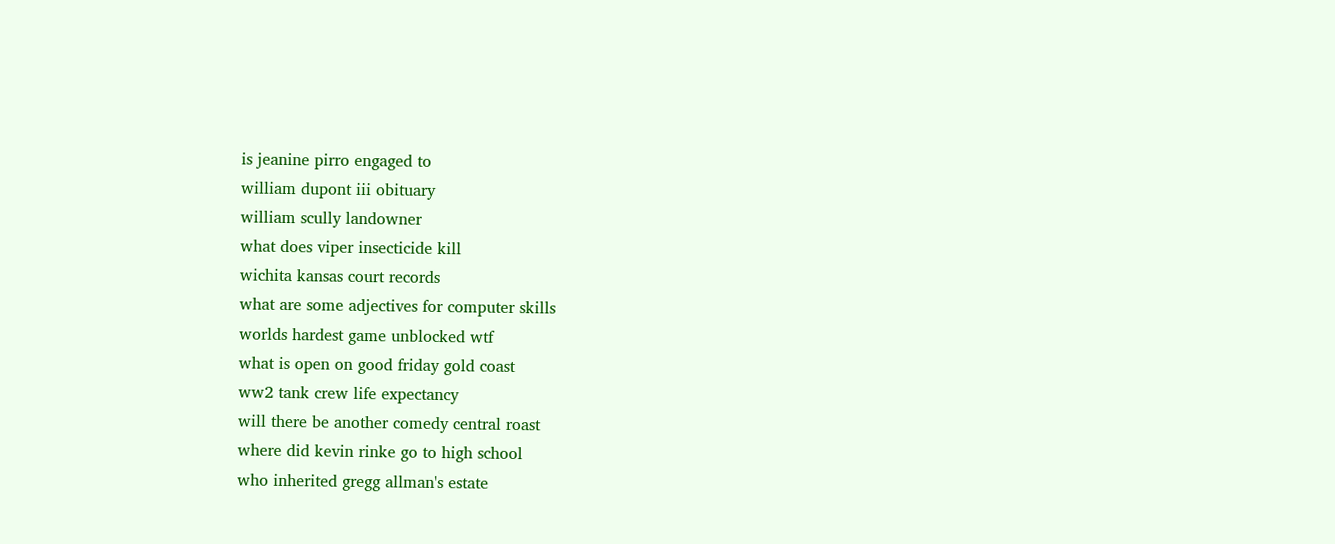is jeanine pirro engaged to
william dupont iii obituary
william scully landowner
what does viper insecticide kill
wichita kansas court records
what are some adjectives for computer skills
worlds hardest game unblocked wtf
what is open on good friday gold coast
ww2 tank crew life expectancy
will there be another comedy central roast
where did kevin rinke go to high school
who inherited gregg allman's estate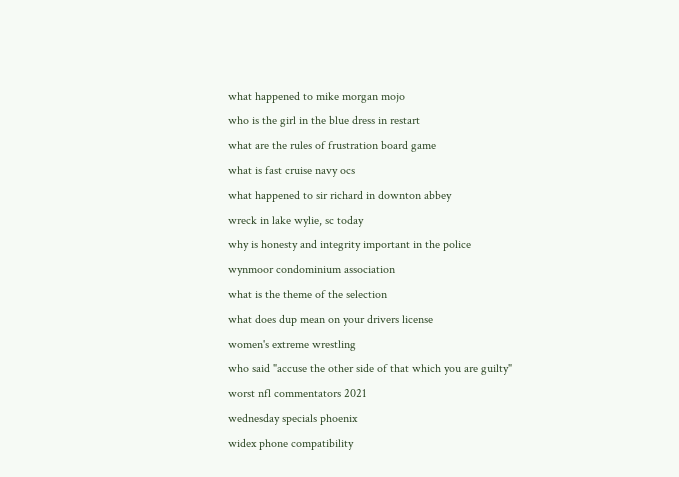what happened to mike morgan mojo
who is the girl in the blue dress in restart
what are the rules of frustration board game
what is fast cruise navy ocs
what happened to sir richard in downton abbey
wreck in lake wylie, sc today
why is honesty and integrity important in the police
wynmoor condominium association
what is the theme of the selection
what does dup mean on your drivers license
women's extreme wrestling
who said "accuse the other side of that which you are guilty"
worst nfl commentators 2021
wednesday specials phoenix
widex phone compatibility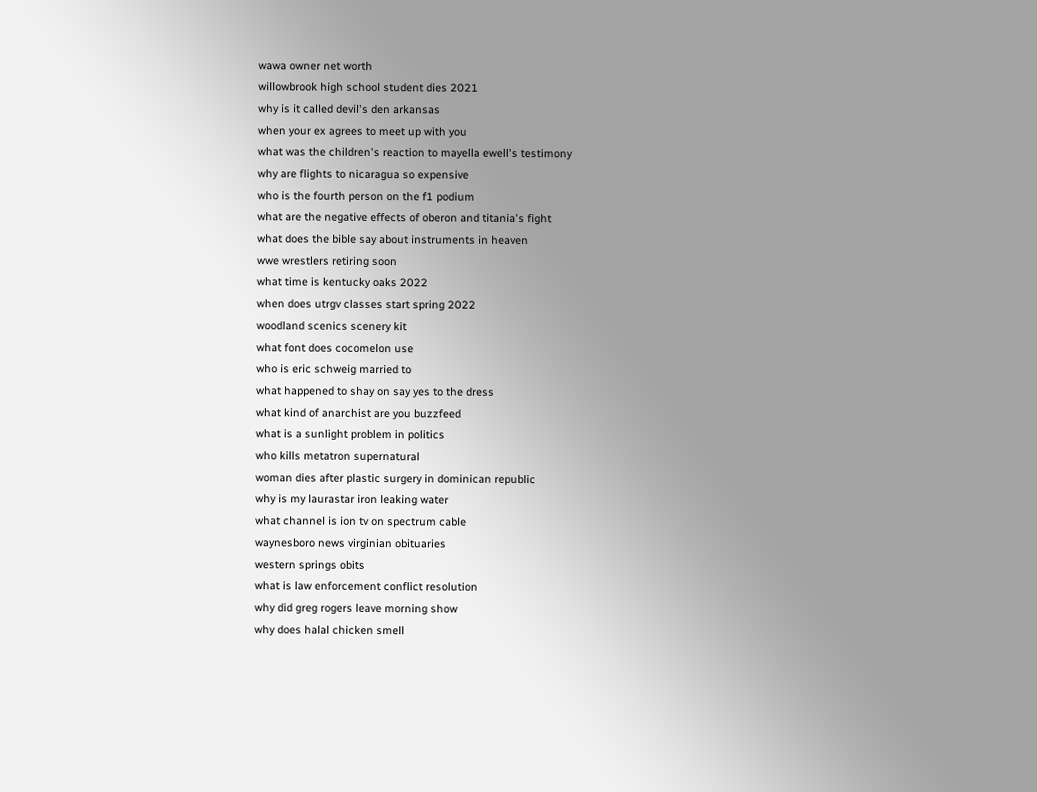wawa owner net worth
willowbrook high school student dies 2021
why is it called devil's den arkansas
when your ex agrees to meet up with you
what was the children's reaction to mayella ewell's testimony
why are flights to nicaragua so expensive
who is the fourth person on the f1 podium
what are the negative effects of oberon and titania's fight
what does the bible say about instruments in heaven
wwe wrestlers retiring soon
what time is kentucky oaks 2022
when does utrgv classes start spring 2022
woodland scenics scenery kit
what font does cocomelon use
who is eric schweig married to
what happened to shay on say yes to the dress
what kind of anarchist are you buzzfeed
what is a sunlight problem in politics
who kills metatron supernatural
woman dies after plastic surgery in dominican republic
why is my laurastar iron leaking water
what channel is ion tv on spectrum cable
waynesboro news virginian obituaries
western springs obits
what is law enforcement conflict resolution
why did greg rogers leave morning show
why does halal chicken smell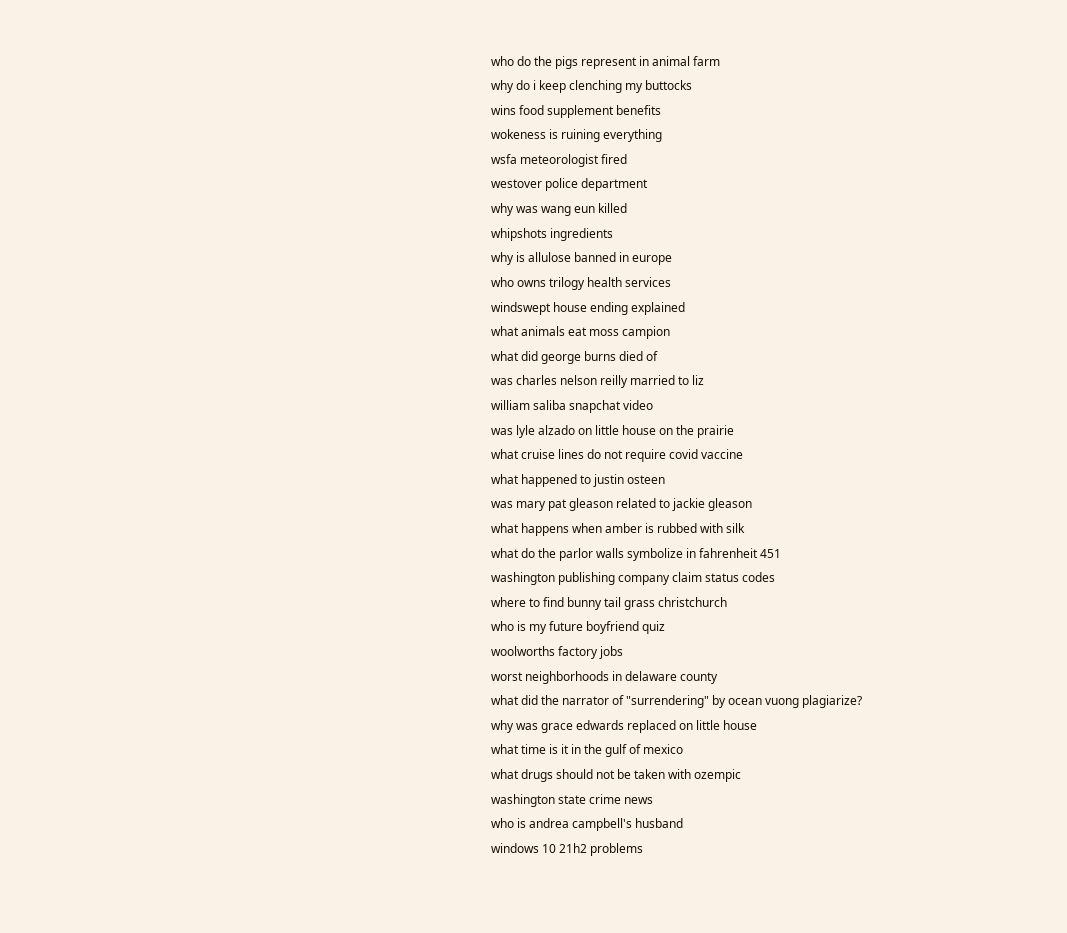who do the pigs represent in animal farm
why do i keep clenching my buttocks
wins food supplement benefits
wokeness is ruining everything
wsfa meteorologist fired
westover police department
why was wang eun killed
whipshots ingredients
why is allulose banned in europe
who owns trilogy health services
windswept house ending explained
what animals eat moss campion
what did george burns died of
was charles nelson reilly married to liz
william saliba snapchat video
was lyle alzado on little house on the prairie
what cruise lines do not require covid vaccine
what happened to justin osteen
was mary pat gleason related to jackie gleason
what happens when amber is rubbed with silk
what do the parlor walls symbolize in fahrenheit 451
washington publishing company claim status codes
where to find bunny tail grass christchurch
who is my future boyfriend quiz
woolworths factory jobs
worst neighborhoods in delaware county
what did the narrator of "surrendering" by ocean vuong plagiarize?
why was grace edwards replaced on little house
what time is it in the gulf of mexico
what drugs should not be taken with ozempic
washington state crime news
who is andrea campbell's husband
windows 10 21h2 problems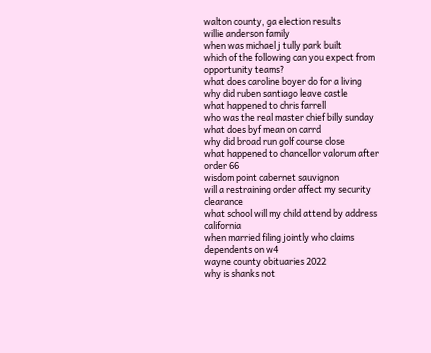walton county, ga election results
willie anderson family
when was michael j tully park built
which of the following can you expect from opportunity teams?
what does caroline boyer do for a living
why did ruben santiago leave castle
what happened to chris farrell
who was the real master chief billy sunday
what does byf mean on carrd
why did broad run golf course close
what happened to chancellor valorum after order 66
wisdom point cabernet sauvignon
will a restraining order affect my security clearance
what school will my child attend by address california
when married filing jointly who claims dependents on w4
wayne county obituaries 2022
why is shanks not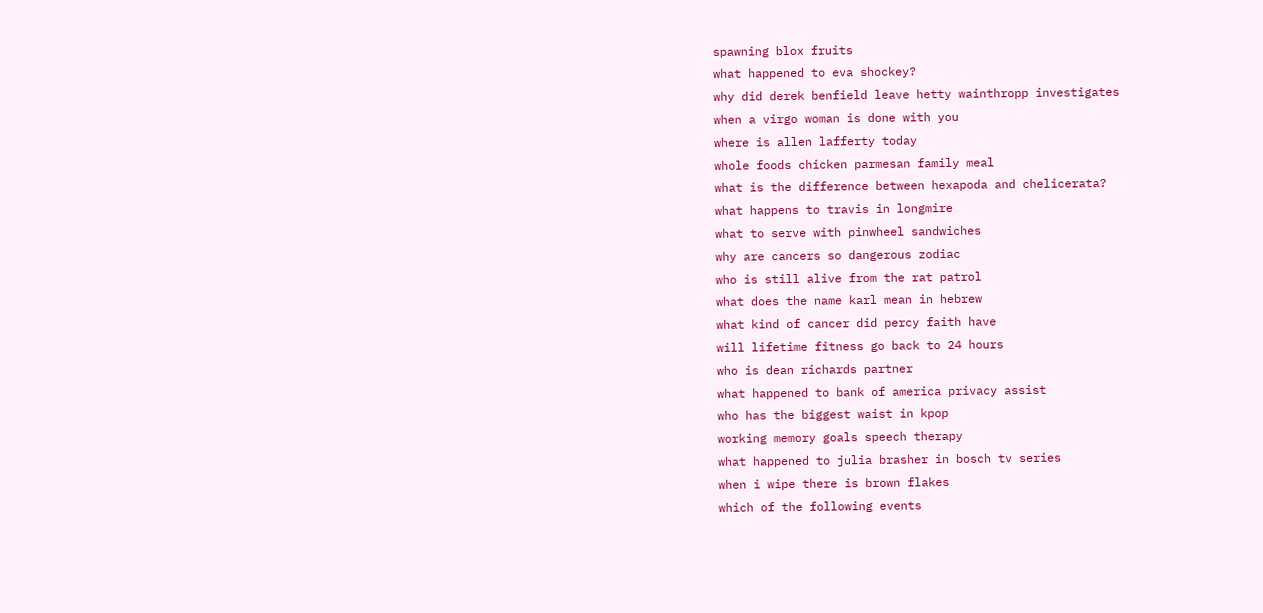spawning blox fruits
what happened to eva shockey?
why did derek benfield leave hetty wainthropp investigates
when a virgo woman is done with you
where is allen lafferty today
whole foods chicken parmesan family meal
what is the difference between hexapoda and chelicerata?
what happens to travis in longmire
what to serve with pinwheel sandwiches
why are cancers so dangerous zodiac
who is still alive from the rat patrol
what does the name karl mean in hebrew
what kind of cancer did percy faith have
will lifetime fitness go back to 24 hours
who is dean richards partner
what happened to bank of america privacy assist
who has the biggest waist in kpop
working memory goals speech therapy
what happened to julia brasher in bosch tv series
when i wipe there is brown flakes
which of the following events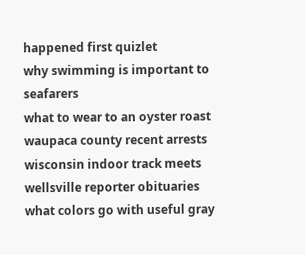happened first quizlet
why swimming is important to seafarers
what to wear to an oyster roast
waupaca county recent arrests
wisconsin indoor track meets
wellsville reporter obituaries
what colors go with useful gray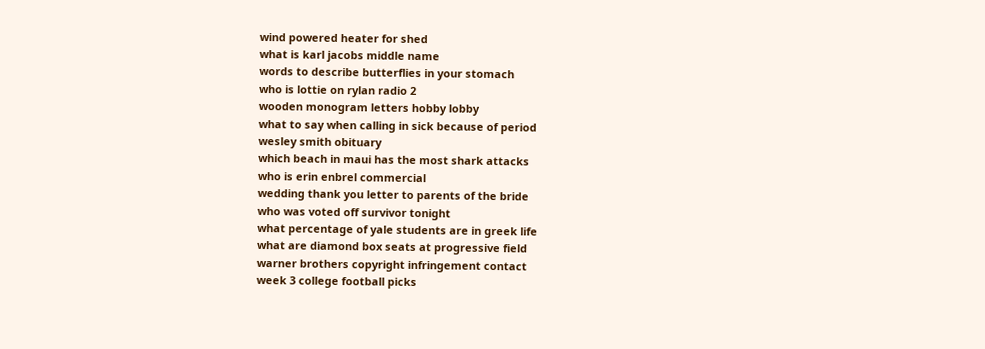wind powered heater for shed
what is karl jacobs middle name
words to describe butterflies in your stomach
who is lottie on rylan radio 2
wooden monogram letters hobby lobby
what to say when calling in sick because of period
wesley smith obituary
which beach in maui has the most shark attacks
who is erin enbrel commercial
wedding thank you letter to parents of the bride
who was voted off survivor tonight
what percentage of yale students are in greek life
what are diamond box seats at progressive field
warner brothers copyright infringement contact
week 3 college football picks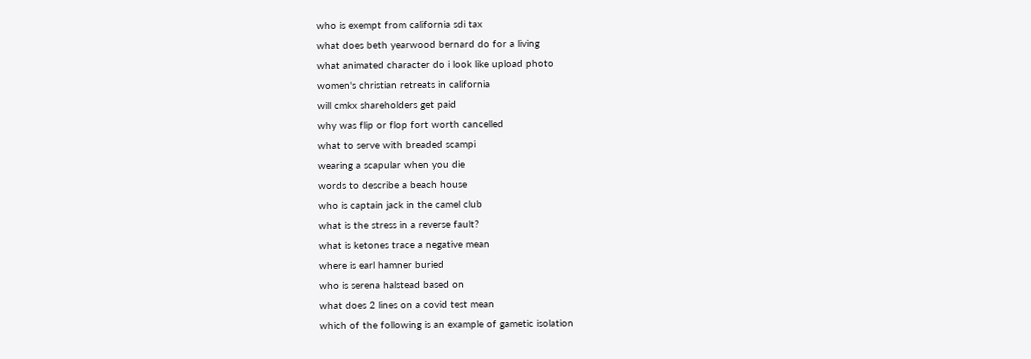who is exempt from california sdi tax
what does beth yearwood bernard do for a living
what animated character do i look like upload photo
women's christian retreats in california
will cmkx shareholders get paid
why was flip or flop fort worth cancelled
what to serve with breaded scampi
wearing a scapular when you die
words to describe a beach house
who is captain jack in the camel club
what is the stress in a reverse fault?
what is ketones trace a negative mean
where is earl hamner buried
who is serena halstead based on
what does 2 lines on a covid test mean
which of the following is an example of gametic isolation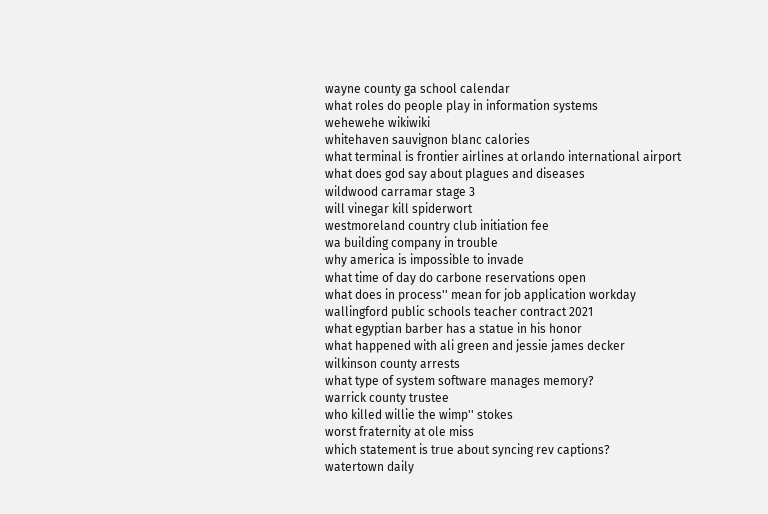wayne county ga school calendar
what roles do people play in information systems
wehewehe wikiwiki
whitehaven sauvignon blanc calories
what terminal is frontier airlines at orlando international airport
what does god say about plagues and diseases
wildwood carramar stage 3
will vinegar kill spiderwort
westmoreland country club initiation fee
wa building company in trouble
why america is impossible to invade
what time of day do carbone reservations open
what does in process'' mean for job application workday
wallingford public schools teacher contract 2021
what egyptian barber has a statue in his honor
what happened with ali green and jessie james decker
wilkinson county arrests
what type of system software manages memory?
warrick county trustee
who killed willie the wimp'' stokes
worst fraternity at ole miss
which statement is true about syncing rev captions?
watertown daily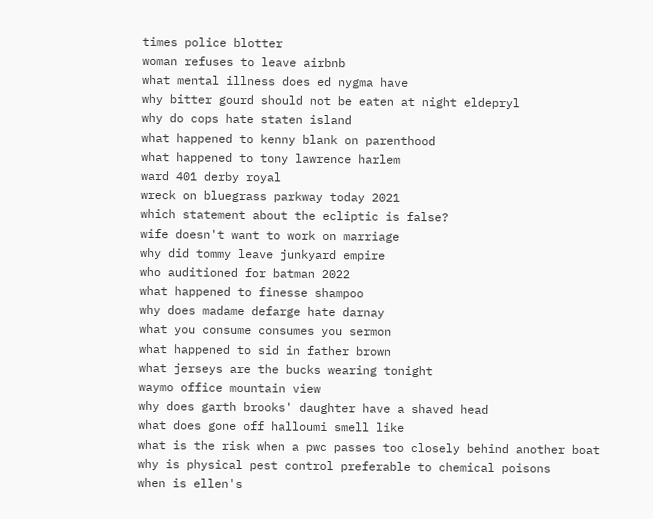times police blotter
woman refuses to leave airbnb
what mental illness does ed nygma have
why bitter gourd should not be eaten at night eldepryl
why do cops hate staten island
what happened to kenny blank on parenthood
what happened to tony lawrence harlem
ward 401 derby royal
wreck on bluegrass parkway today 2021
which statement about the ecliptic is false?
wife doesn't want to work on marriage
why did tommy leave junkyard empire
who auditioned for batman 2022
what happened to finesse shampoo
why does madame defarge hate darnay
what you consume consumes you sermon
what happened to sid in father brown
what jerseys are the bucks wearing tonight
waymo office mountain view
why does garth brooks' daughter have a shaved head
what does gone off halloumi smell like
what is the risk when a pwc passes too closely behind another boat
why is physical pest control preferable to chemical poisons
when is ellen's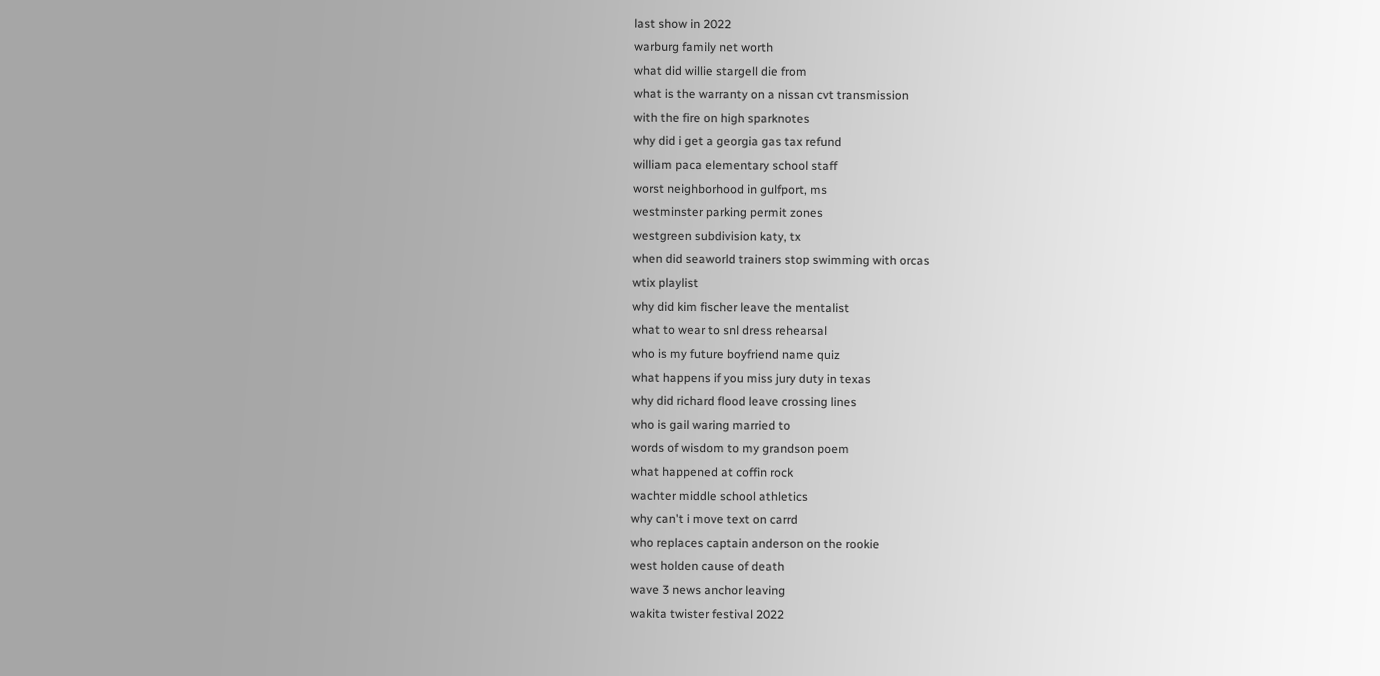last show in 2022
warburg family net worth
what did willie stargell die from
what is the warranty on a nissan cvt transmission
with the fire on high sparknotes
why did i get a georgia gas tax refund
william paca elementary school staff
worst neighborhood in gulfport, ms
westminster parking permit zones
westgreen subdivision katy, tx
when did seaworld trainers stop swimming with orcas
wtix playlist
why did kim fischer leave the mentalist
what to wear to snl dress rehearsal
who is my future boyfriend name quiz
what happens if you miss jury duty in texas
why did richard flood leave crossing lines
who is gail waring married to
words of wisdom to my grandson poem
what happened at coffin rock
wachter middle school athletics
why can't i move text on carrd
who replaces captain anderson on the rookie
west holden cause of death
wave 3 news anchor leaving
wakita twister festival 2022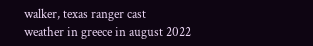walker, texas ranger cast
weather in greece in august 2022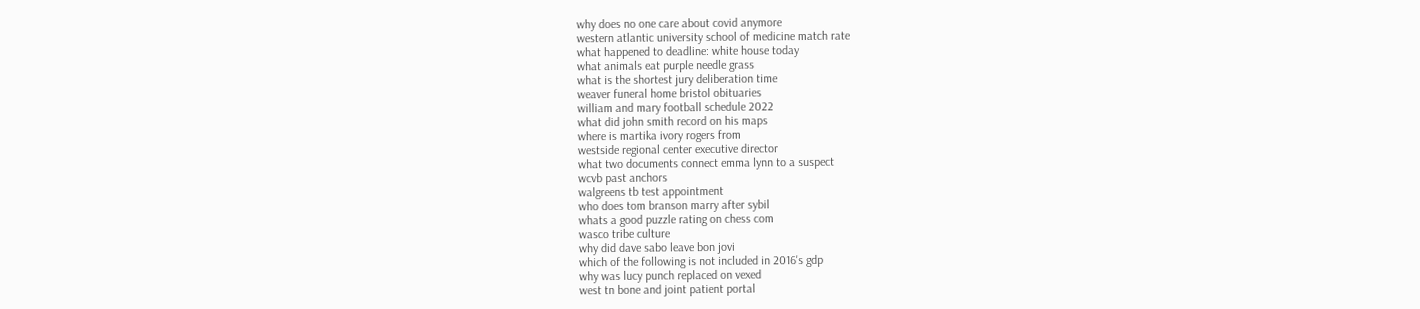why does no one care about covid anymore
western atlantic university school of medicine match rate
what happened to deadline: white house today
what animals eat purple needle grass
what is the shortest jury deliberation time
weaver funeral home bristol obituaries
william and mary football schedule 2022
what did john smith record on his maps
where is martika ivory rogers from
westside regional center executive director
what two documents connect emma lynn to a suspect
wcvb past anchors
walgreens tb test appointment
who does tom branson marry after sybil
whats a good puzzle rating on chess com
wasco tribe culture
why did dave sabo leave bon jovi
which of the following is not included in 2016's gdp
why was lucy punch replaced on vexed
west tn bone and joint patient portal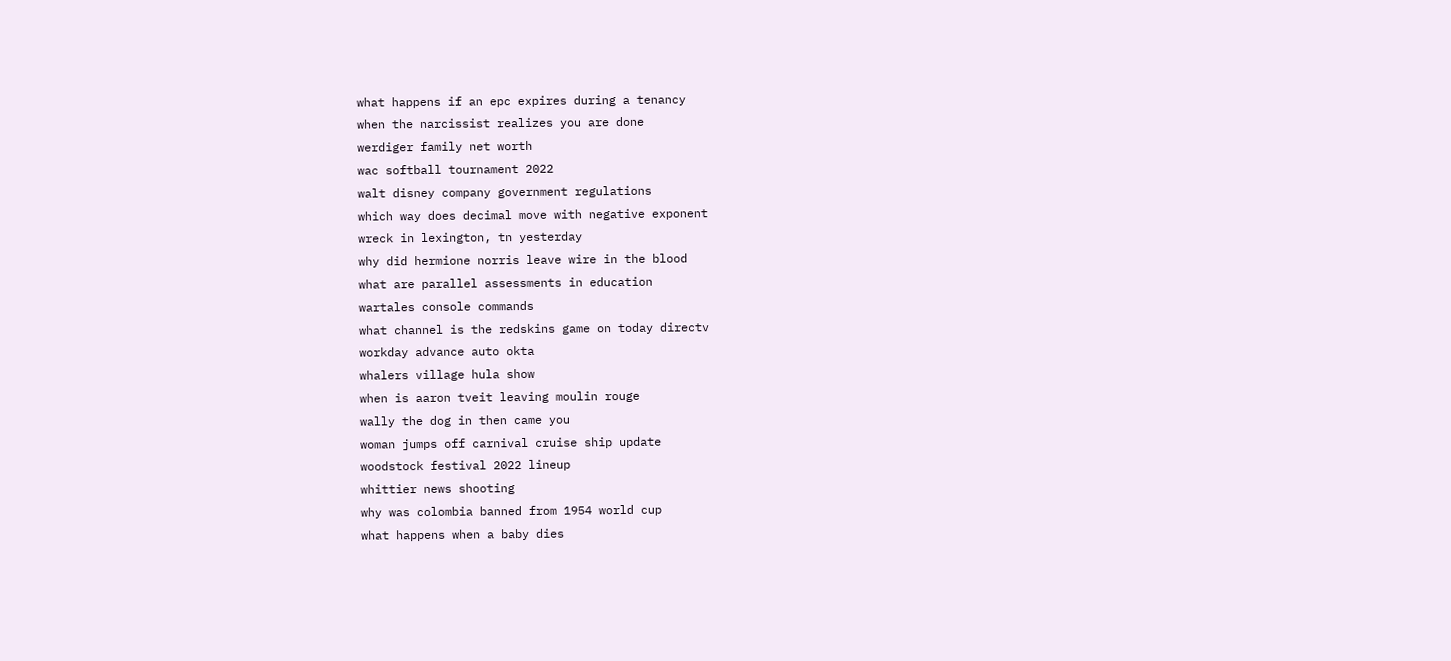what happens if an epc expires during a tenancy
when the narcissist realizes you are done
werdiger family net worth
wac softball tournament 2022
walt disney company government regulations
which way does decimal move with negative exponent
wreck in lexington, tn yesterday
why did hermione norris leave wire in the blood
what are parallel assessments in education
wartales console commands
what channel is the redskins game on today directv
workday advance auto okta
whalers village hula show
when is aaron tveit leaving moulin rouge
wally the dog in then came you
woman jumps off carnival cruise ship update
woodstock festival 2022 lineup
whittier news shooting
why was colombia banned from 1954 world cup
what happens when a baby dies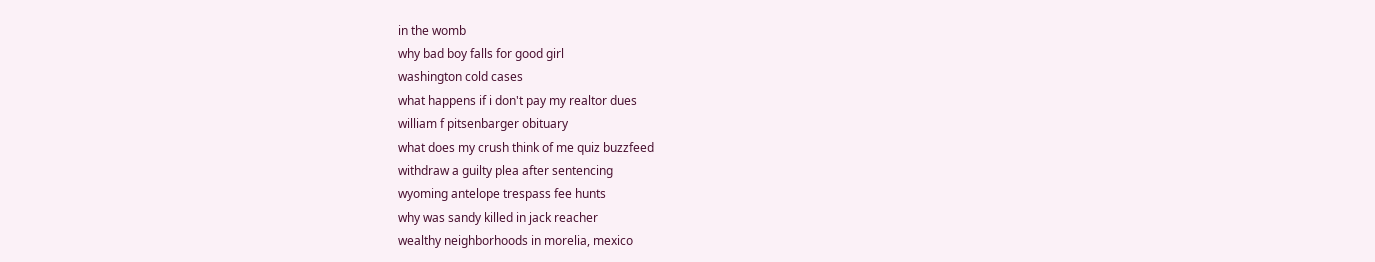in the womb
why bad boy falls for good girl
washington cold cases
what happens if i don't pay my realtor dues
william f pitsenbarger obituary
what does my crush think of me quiz buzzfeed
withdraw a guilty plea after sentencing
wyoming antelope trespass fee hunts
why was sandy killed in jack reacher
wealthy neighborhoods in morelia, mexico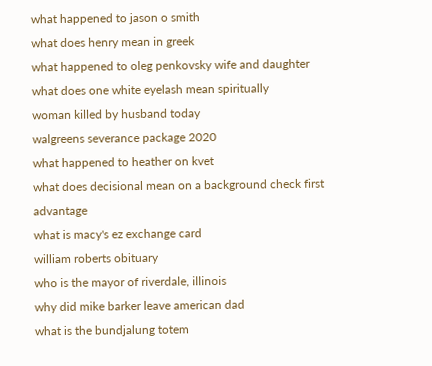what happened to jason o smith
what does henry mean in greek
what happened to oleg penkovsky wife and daughter
what does one white eyelash mean spiritually
woman killed by husband today
walgreens severance package 2020
what happened to heather on kvet
what does decisional mean on a background check first advantage
what is macy's ez exchange card
william roberts obituary
who is the mayor of riverdale, illinois
why did mike barker leave american dad
what is the bundjalung totem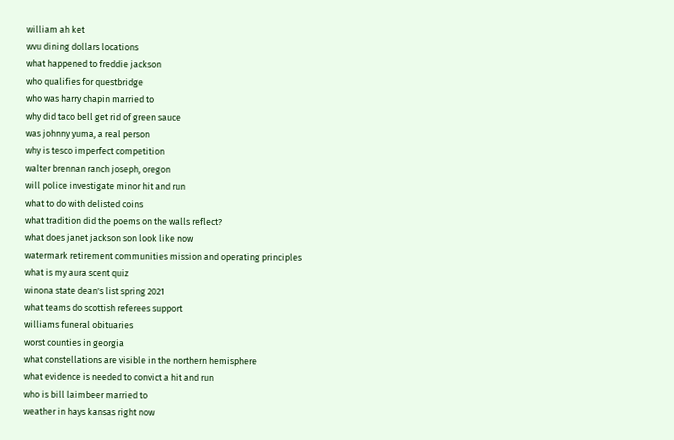william ah ket
wvu dining dollars locations
what happened to freddie jackson
who qualifies for questbridge
who was harry chapin married to
why did taco bell get rid of green sauce
was johnny yuma, a real person
why is tesco imperfect competition
walter brennan ranch joseph, oregon
will police investigate minor hit and run
what to do with delisted coins
what tradition did the poems on the walls reflect?
what does janet jackson son look like now
watermark retirement communities mission and operating principles
what is my aura scent quiz
winona state dean's list spring 2021
what teams do scottish referees support
williams funeral obituaries
worst counties in georgia
what constellations are visible in the northern hemisphere
what evidence is needed to convict a hit and run
who is bill laimbeer married to
weather in hays kansas right now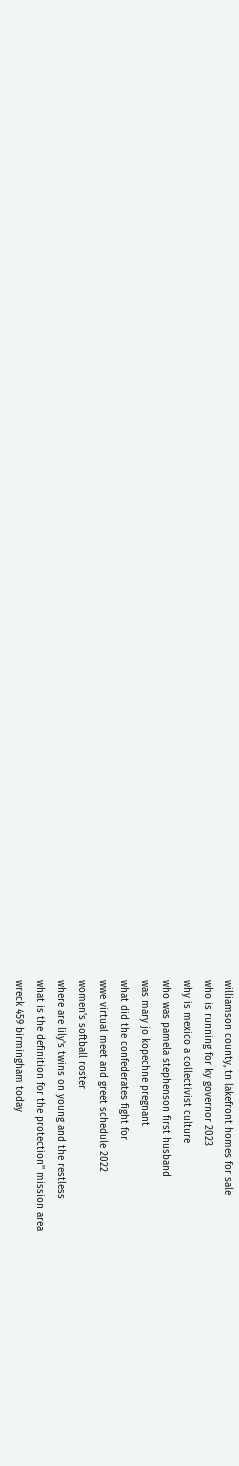williamson county, tn lakefront homes for sale
who is running for ky governor 2023
why is mexico a collectivist culture
who was pamela stephenson first husband
was mary jo kopechne pregnant
what did the confederates fight for
wwe virtual meet and greet schedule 2022
women's softball roster
where are lily's twins on young and the restless
what is the definition for the protection'' mission area
wreck 459 birmingham today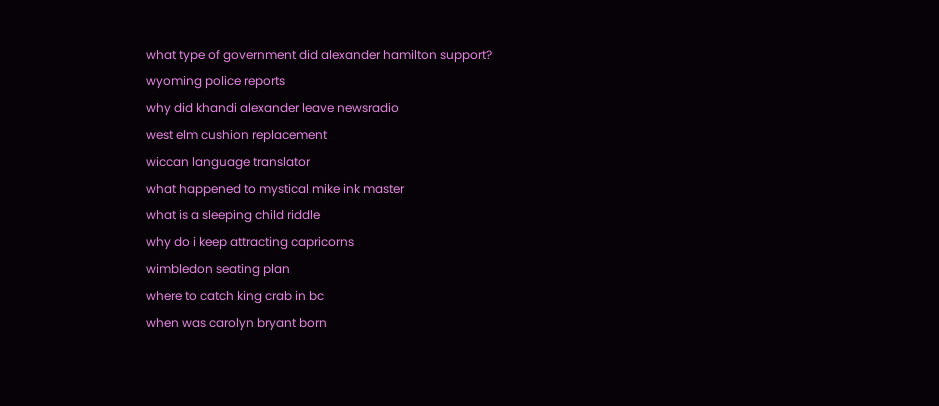what type of government did alexander hamilton support?
wyoming police reports
why did khandi alexander leave newsradio
west elm cushion replacement
wiccan language translator
what happened to mystical mike ink master
what is a sleeping child riddle
why do i keep attracting capricorns
wimbledon seating plan
where to catch king crab in bc
when was carolyn bryant born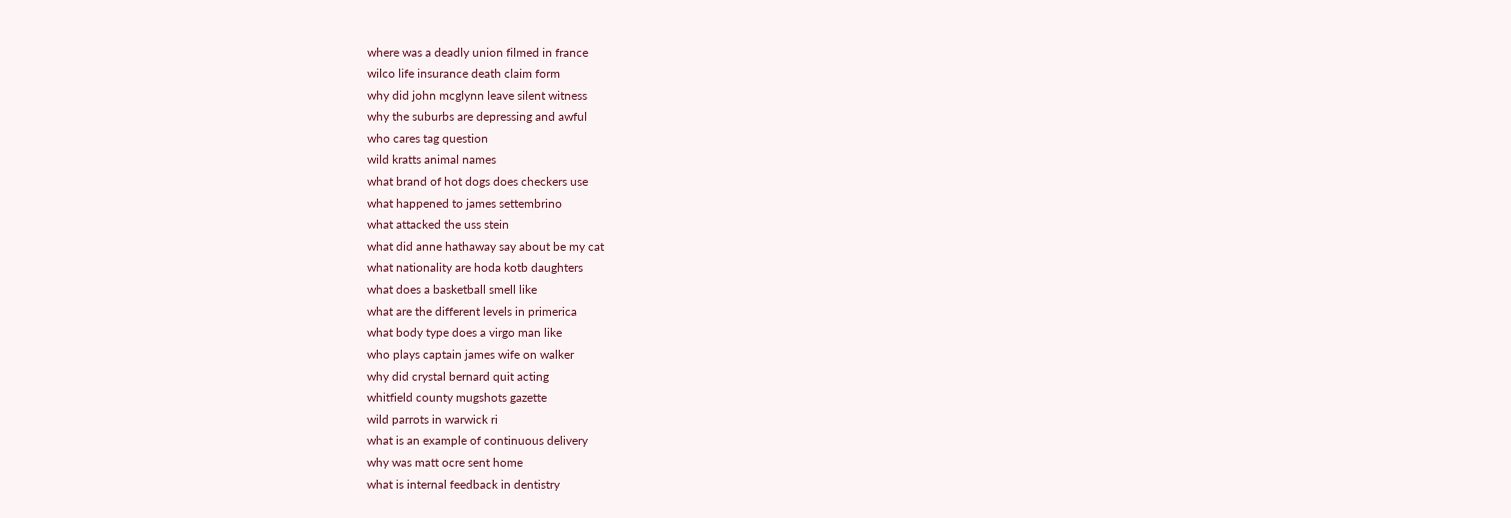where was a deadly union filmed in france
wilco life insurance death claim form
why did john mcglynn leave silent witness
why the suburbs are depressing and awful
who cares tag question
wild kratts animal names
what brand of hot dogs does checkers use
what happened to james settembrino
what attacked the uss stein
what did anne hathaway say about be my cat
what nationality are hoda kotb daughters
what does a basketball smell like
what are the different levels in primerica
what body type does a virgo man like
who plays captain james wife on walker
why did crystal bernard quit acting
whitfield county mugshots gazette
wild parrots in warwick ri
what is an example of continuous delivery
why was matt ocre sent home
what is internal feedback in dentistry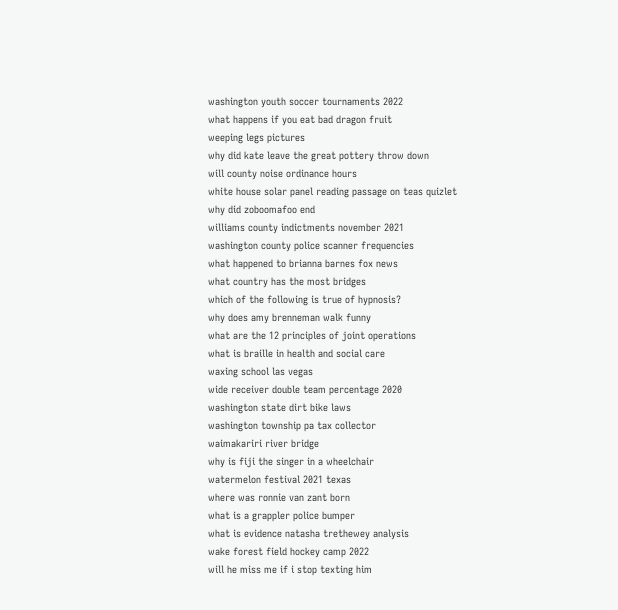washington youth soccer tournaments 2022
what happens if you eat bad dragon fruit
weeping legs pictures
why did kate leave the great pottery throw down
will county noise ordinance hours
white house solar panel reading passage on teas quizlet
why did zoboomafoo end
williams county indictments november 2021
washington county police scanner frequencies
what happened to brianna barnes fox news
what country has the most bridges
which of the following is true of hypnosis?
why does amy brenneman walk funny
what are the 12 principles of joint operations
what is braille in health and social care
waxing school las vegas
wide receiver double team percentage 2020
washington state dirt bike laws
washington township pa tax collector
waimakariri river bridge
why is fiji the singer in a wheelchair
watermelon festival 2021 texas
where was ronnie van zant born
what is a grappler police bumper
what is evidence natasha trethewey analysis
wake forest field hockey camp 2022
will he miss me if i stop texting him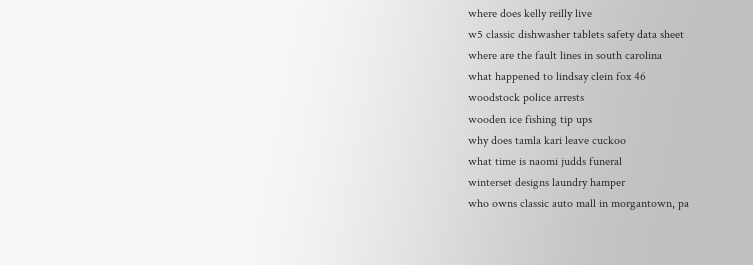where does kelly reilly live
w5 classic dishwasher tablets safety data sheet
where are the fault lines in south carolina
what happened to lindsay clein fox 46
woodstock police arrests
wooden ice fishing tip ups
why does tamla kari leave cuckoo
what time is naomi judds funeral
winterset designs laundry hamper
who owns classic auto mall in morgantown, pa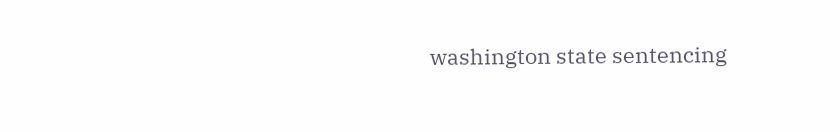washington state sentencing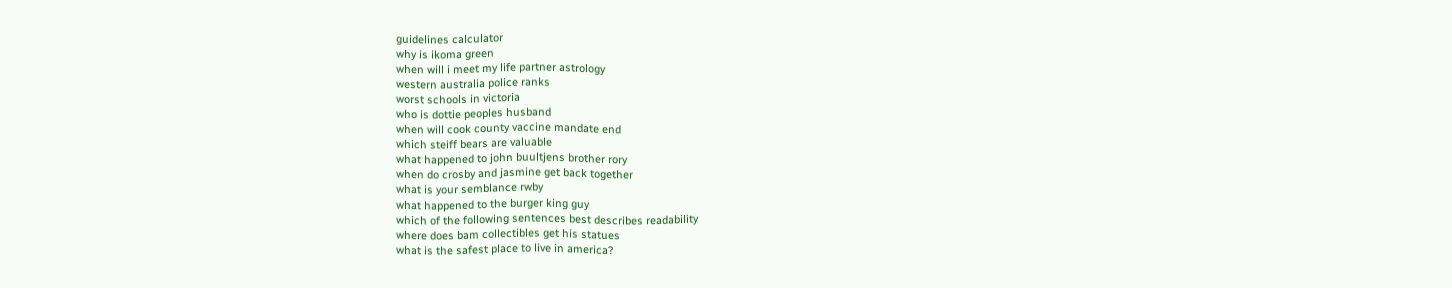guidelines calculator
why is ikoma green
when will i meet my life partner astrology
western australia police ranks
worst schools in victoria
who is dottie peoples husband
when will cook county vaccine mandate end
which steiff bears are valuable
what happened to john buultjens brother rory
when do crosby and jasmine get back together
what is your semblance rwby
what happened to the burger king guy
which of the following sentences best describes readability
where does bam collectibles get his statues
what is the safest place to live in america?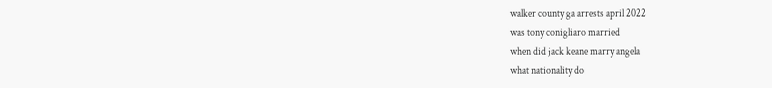walker county ga arrests april 2022
was tony conigliaro married
when did jack keane marry angela
what nationality do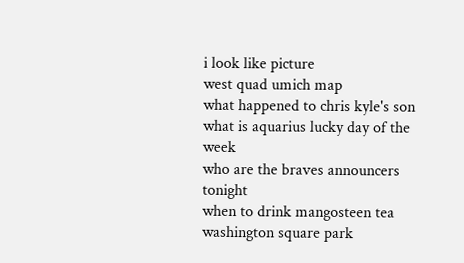i look like picture
west quad umich map
what happened to chris kyle's son
what is aquarius lucky day of the week
who are the braves announcers tonight
when to drink mangosteen tea
washington square park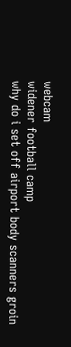webcam
widener football camp
why do i set off airport body scanners groin